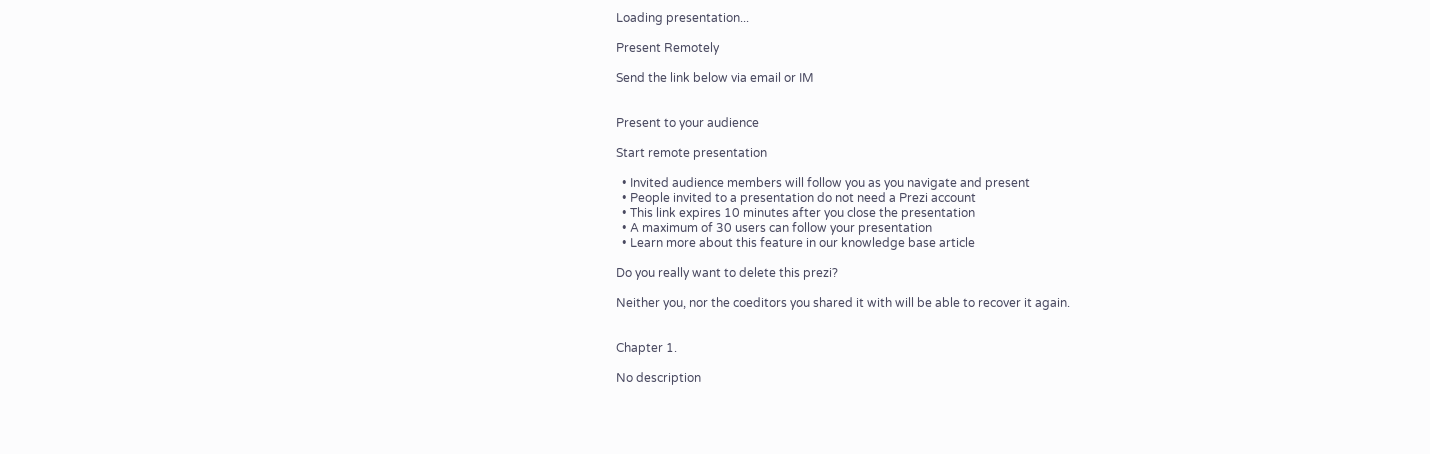Loading presentation...

Present Remotely

Send the link below via email or IM


Present to your audience

Start remote presentation

  • Invited audience members will follow you as you navigate and present
  • People invited to a presentation do not need a Prezi account
  • This link expires 10 minutes after you close the presentation
  • A maximum of 30 users can follow your presentation
  • Learn more about this feature in our knowledge base article

Do you really want to delete this prezi?

Neither you, nor the coeditors you shared it with will be able to recover it again.


Chapter 1.

No description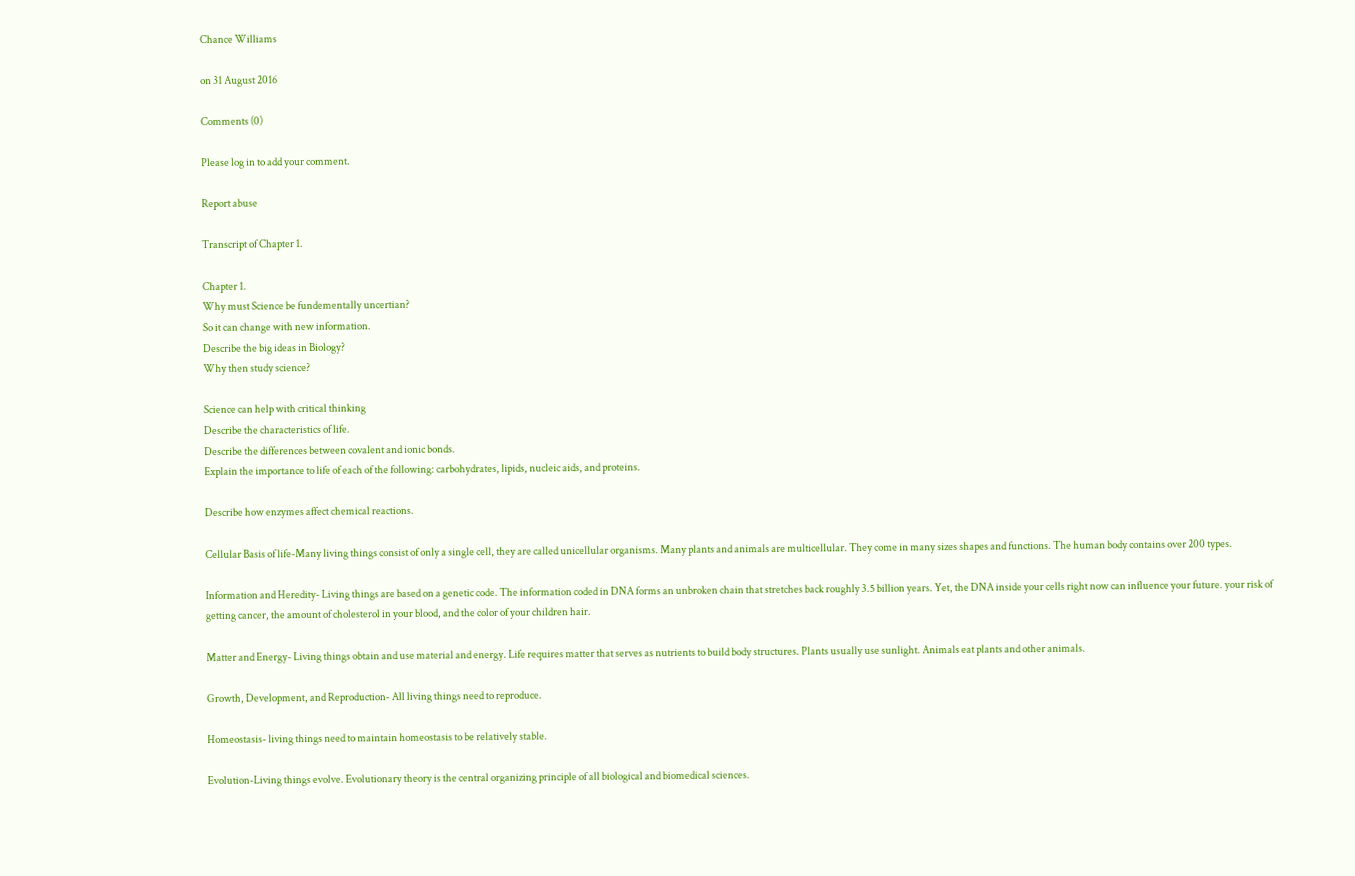Chance Williams

on 31 August 2016

Comments (0)

Please log in to add your comment.

Report abuse

Transcript of Chapter 1.

Chapter 1.
Why must Science be fundementally uncertian?
So it can change with new information.
Describe the big ideas in Biology?
Why then study science?

Science can help with critical thinking
Describe the characteristics of life.
Describe the differences between covalent and ionic bonds.
Explain the importance to life of each of the following: carbohydrates, lipids, nucleic aids, and proteins.

Describe how enzymes affect chemical reactions.

Cellular Basis of life-Many living things consist of only a single cell, they are called unicellular organisms. Many plants and animals are multicellular. They come in many sizes shapes and functions. The human body contains over 200 types.

Information and Heredity- Living things are based on a genetic code. The information coded in DNA forms an unbroken chain that stretches back roughly 3.5 billion years. Yet, the DNA inside your cells right now can influence your future. your risk of getting cancer, the amount of cholesterol in your blood, and the color of your children hair.

Matter and Energy- Living things obtain and use material and energy. Life requires matter that serves as nutrients to build body structures. Plants usually use sunlight. Animals eat plants and other animals.

Growth, Development, and Reproduction- All living things need to reproduce.

Homeostasis- living things need to maintain homeostasis to be relatively stable.

Evolution-Living things evolve. Evolutionary theory is the central organizing principle of all biological and biomedical sciences.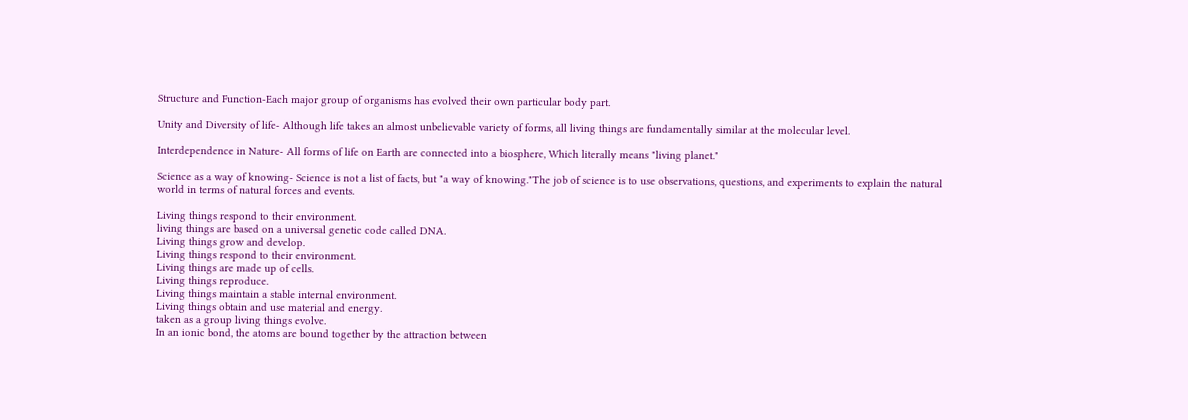Structure and Function-Each major group of organisms has evolved their own particular body part.

Unity and Diversity of life- Although life takes an almost unbelievable variety of forms, all living things are fundamentally similar at the molecular level.

Interdependence in Nature- All forms of life on Earth are connected into a biosphere, Which literally means "living planet."

Science as a way of knowing- Science is not a list of facts, but "a way of knowing."The job of science is to use observations, questions, and experiments to explain the natural world in terms of natural forces and events.

Living things respond to their environment.
living things are based on a universal genetic code called DNA.
Living things grow and develop.
Living things respond to their environment.
Living things are made up of cells.
Living things reproduce.
Living things maintain a stable internal environment.
Living things obtain and use material and energy.
taken as a group living things evolve.
In an ionic bond, the atoms are bound together by the attraction between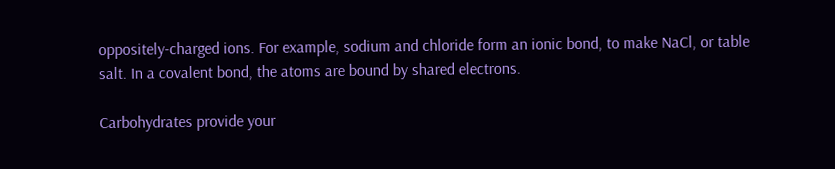oppositely-charged ions. For example, sodium and chloride form an ionic bond, to make NaCl, or table salt. In a covalent bond, the atoms are bound by shared electrons.

Carbohydrates provide your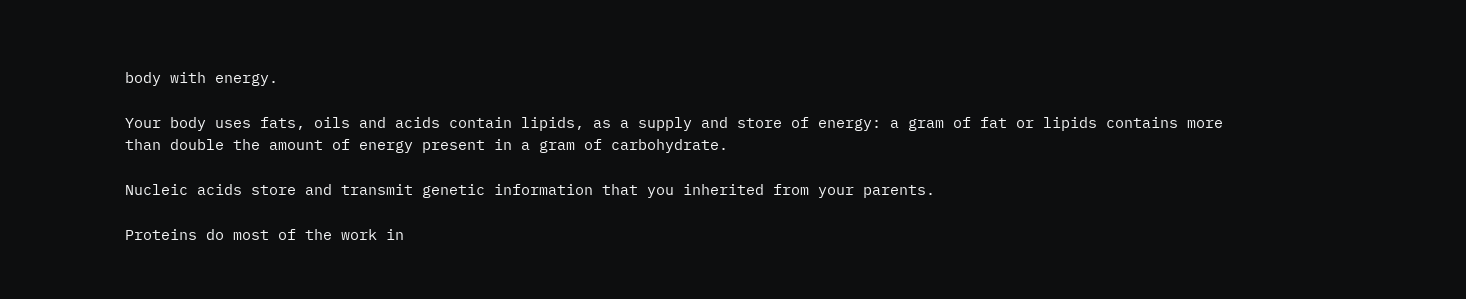body with energy.

Your body uses fats, oils and acids contain lipids, as a supply and store of energy: a gram of fat or lipids contains more than double the amount of energy present in a gram of carbohydrate.

Nucleic acids store and transmit genetic information that you inherited from your parents.

Proteins do most of the work in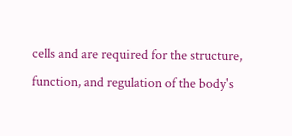cells and are required for the structure, function, and regulation of the body's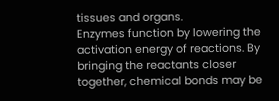tissues and organs.
Enzymes function by lowering the activation energy of reactions. By bringing the reactants closer together, chemical bonds may be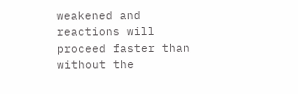weakened and reactions will proceed faster than without the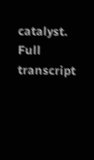catalyst.
Full transcript